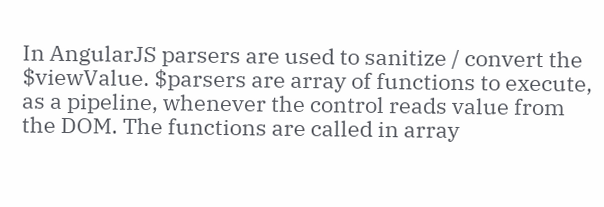In AngularJS parsers are used to sanitize / convert the $viewValue. $parsers are array of functions to execute, as a pipeline, whenever the control reads value from the DOM. The functions are called in array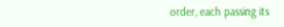order, each passing its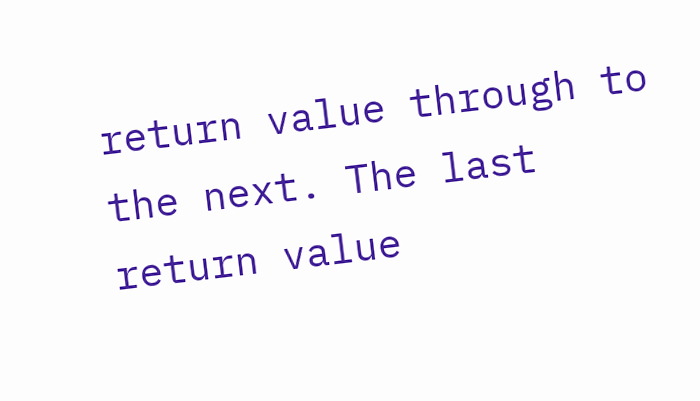return value through to the next. The last return value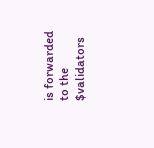is forwarded to the $validators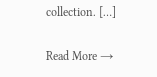collection. […]

Read More →